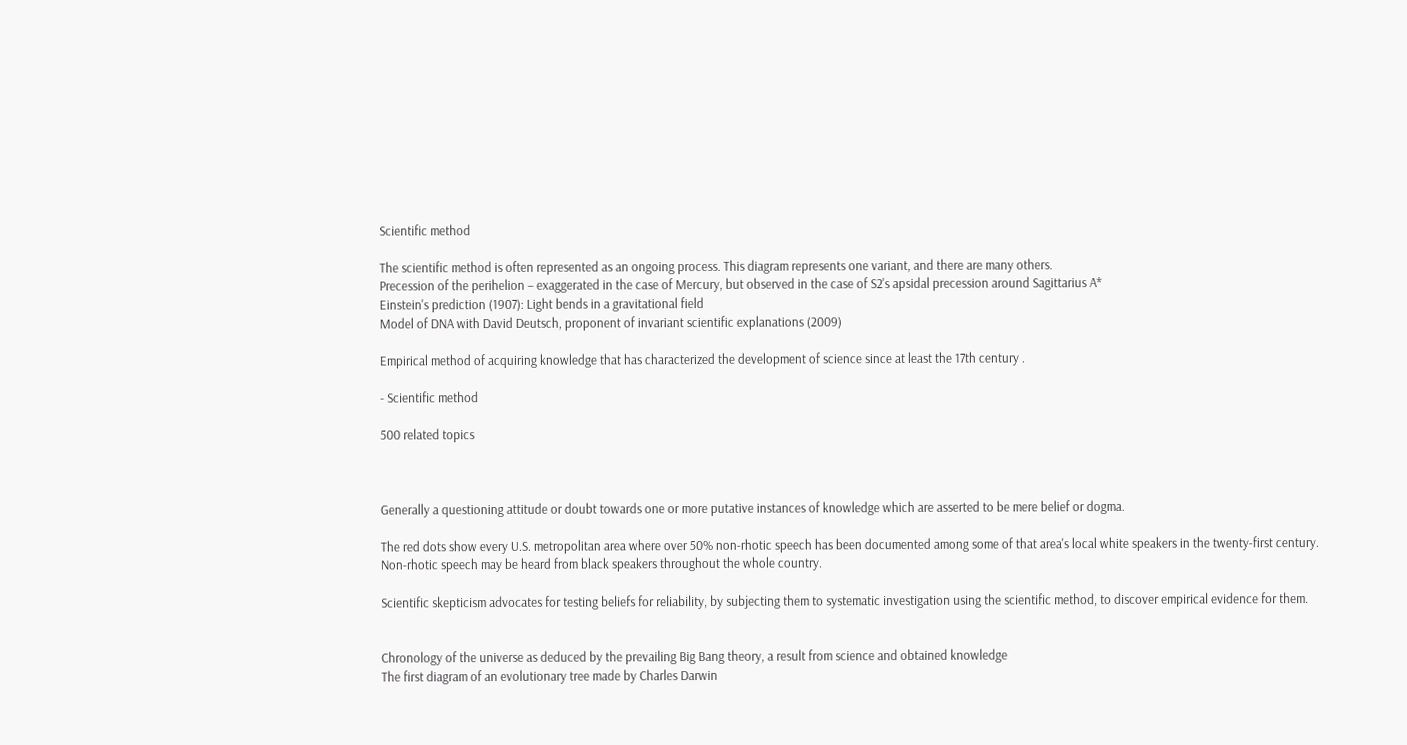Scientific method

The scientific method is often represented as an ongoing process. This diagram represents one variant, and there are many others.
Precession of the perihelion – exaggerated in the case of Mercury, but observed in the case of S2's apsidal precession around Sagittarius A*
Einstein's prediction (1907): Light bends in a gravitational field
Model of DNA with David Deutsch, proponent of invariant scientific explanations (2009)

Empirical method of acquiring knowledge that has characterized the development of science since at least the 17th century .

- Scientific method

500 related topics



Generally a questioning attitude or doubt towards one or more putative instances of knowledge which are asserted to be mere belief or dogma.

The red dots show every U.S. metropolitan area where over 50% non-rhotic speech has been documented among some of that area's local white speakers in the twenty-first century. Non-rhotic speech may be heard from black speakers throughout the whole country.

Scientific skepticism advocates for testing beliefs for reliability, by subjecting them to systematic investigation using the scientific method, to discover empirical evidence for them.


Chronology of the universe as deduced by the prevailing Big Bang theory, a result from science and obtained knowledge
The first diagram of an evolutionary tree made by Charles Darwin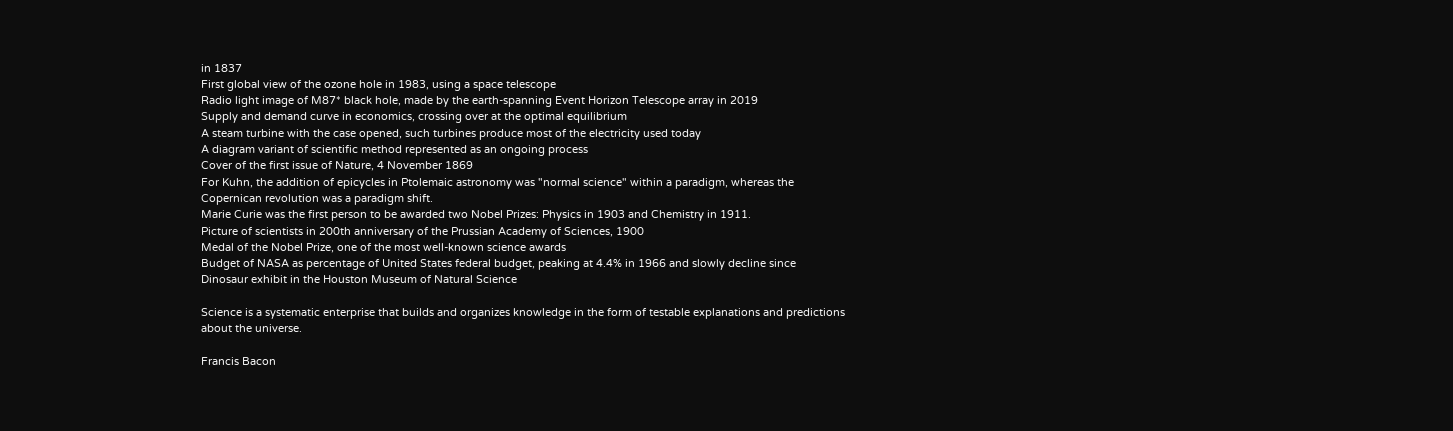in 1837
First global view of the ozone hole in 1983, using a space telescope
Radio light image of M87* black hole, made by the earth-spanning Event Horizon Telescope array in 2019
Supply and demand curve in economics, crossing over at the optimal equilibrium
A steam turbine with the case opened, such turbines produce most of the electricity used today
A diagram variant of scientific method represented as an ongoing process
Cover of the first issue of Nature, 4 November 1869
For Kuhn, the addition of epicycles in Ptolemaic astronomy was "normal science" within a paradigm, whereas the Copernican revolution was a paradigm shift.
Marie Curie was the first person to be awarded two Nobel Prizes: Physics in 1903 and Chemistry in 1911.
Picture of scientists in 200th anniversary of the Prussian Academy of Sciences, 1900
Medal of the Nobel Prize, one of the most well-known science awards
Budget of NASA as percentage of United States federal budget, peaking at 4.4% in 1966 and slowly decline since
Dinosaur exhibit in the Houston Museum of Natural Science

Science is a systematic enterprise that builds and organizes knowledge in the form of testable explanations and predictions about the universe.

Francis Bacon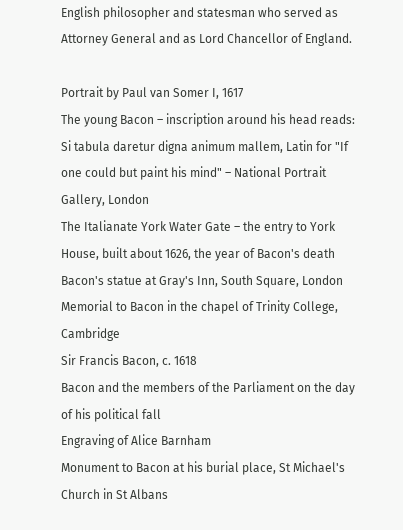English philosopher and statesman who served as Attorney General and as Lord Chancellor of England.

Portrait by Paul van Somer I, 1617
The young Bacon – inscription around his head reads: Si tabula daretur digna animum mallem, Latin for "If one could but paint his mind" – National Portrait Gallery, London
The Italianate York Water Gate – the entry to York House, built about 1626, the year of Bacon's death
Bacon's statue at Gray's Inn, South Square, London
Memorial to Bacon in the chapel of Trinity College, Cambridge
Sir Francis Bacon, c. 1618
Bacon and the members of the Parliament on the day of his political fall
Engraving of Alice Barnham
Monument to Bacon at his burial place, St Michael's Church in St Albans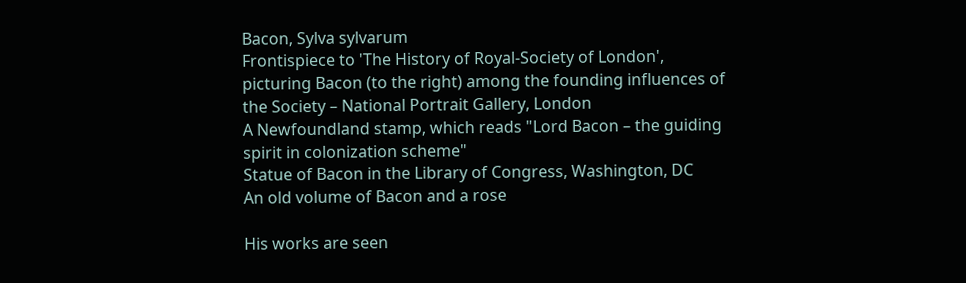Bacon, Sylva sylvarum
Frontispiece to 'The History of Royal-Society of London', picturing Bacon (to the right) among the founding influences of the Society – National Portrait Gallery, London
A Newfoundland stamp, which reads "Lord Bacon – the guiding spirit in colonization scheme"
Statue of Bacon in the Library of Congress, Washington, DC
An old volume of Bacon and a rose

His works are seen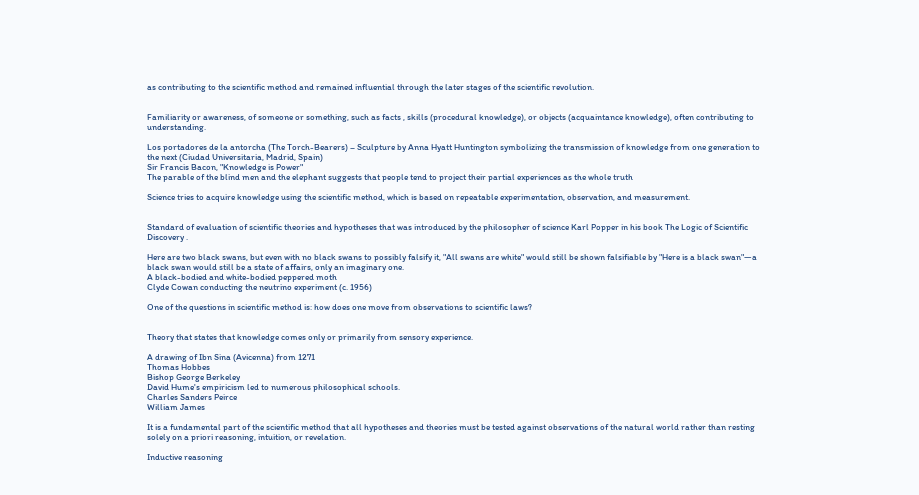as contributing to the scientific method and remained influential through the later stages of the scientific revolution.


Familiarity or awareness, of someone or something, such as facts , skills (procedural knowledge), or objects (acquaintance knowledge), often contributing to understanding.

Los portadores de la antorcha (The Torch-Bearers) – Sculpture by Anna Hyatt Huntington symbolizing the transmission of knowledge from one generation to the next (Ciudad Universitaria, Madrid, Spain)
Sir Francis Bacon, "Knowledge is Power"
The parable of the blind men and the elephant suggests that people tend to project their partial experiences as the whole truth

Science tries to acquire knowledge using the scientific method, which is based on repeatable experimentation, observation, and measurement.


Standard of evaluation of scientific theories and hypotheses that was introduced by the philosopher of science Karl Popper in his book The Logic of Scientific Discovery .

Here are two black swans, but even with no black swans to possibly falsify it, "All swans are white" would still be shown falsifiable by "Here is a black swan"—a black swan would still be a state of affairs, only an imaginary one.
A black-bodied and white-bodied peppered moth
Clyde Cowan conducting the neutrino experiment (c. 1956)

One of the questions in scientific method is: how does one move from observations to scientific laws?


Theory that states that knowledge comes only or primarily from sensory experience.

A drawing of Ibn Sina (Avicenna) from 1271
Thomas Hobbes
Bishop George Berkeley
David Hume's empiricism led to numerous philosophical schools.
Charles Sanders Peirce
William James

It is a fundamental part of the scientific method that all hypotheses and theories must be tested against observations of the natural world rather than resting solely on a priori reasoning, intuition, or revelation.

Inductive reasoning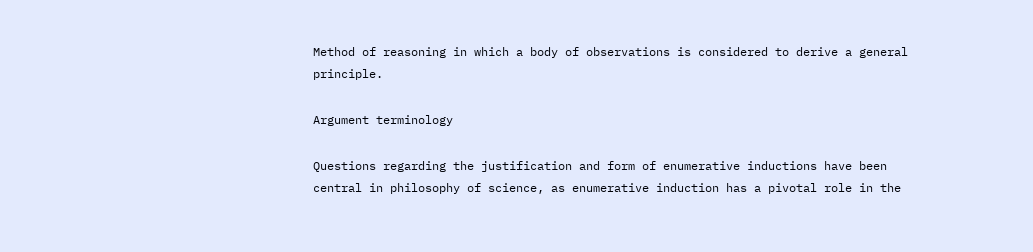Method of reasoning in which a body of observations is considered to derive a general principle.

Argument terminology

Questions regarding the justification and form of enumerative inductions have been central in philosophy of science, as enumerative induction has a pivotal role in the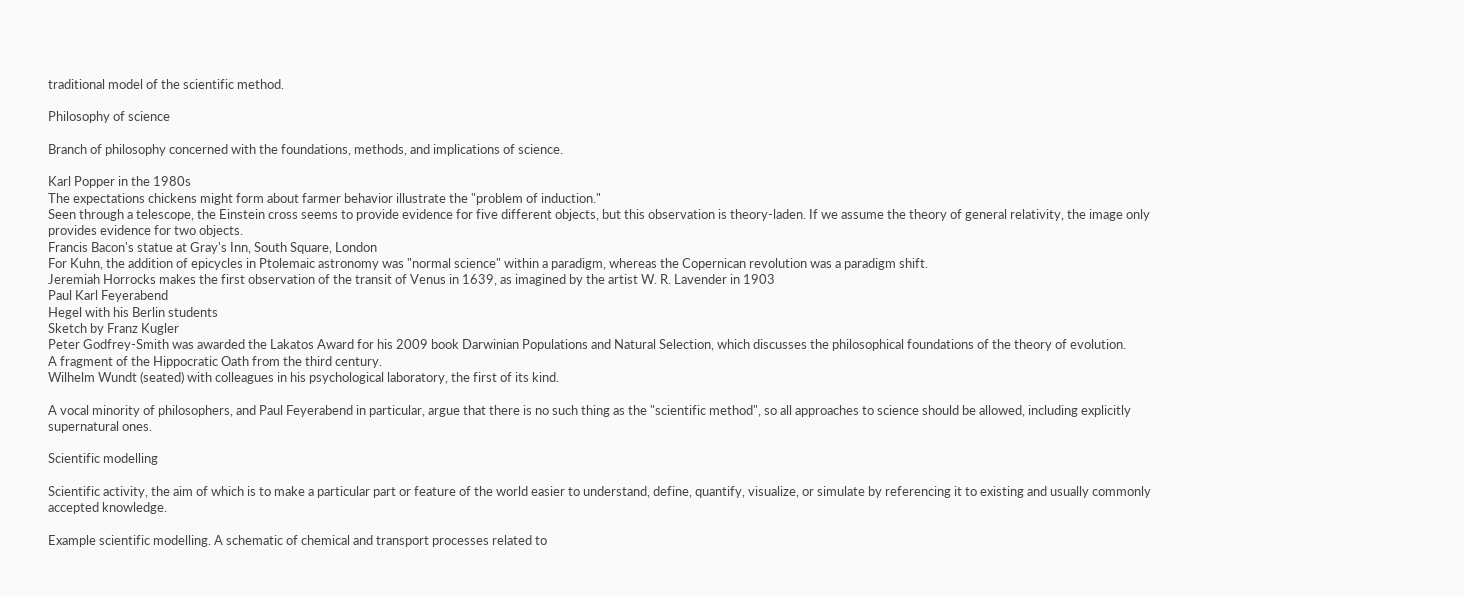traditional model of the scientific method.

Philosophy of science

Branch of philosophy concerned with the foundations, methods, and implications of science.

Karl Popper in the 1980s
The expectations chickens might form about farmer behavior illustrate the "problem of induction."
Seen through a telescope, the Einstein cross seems to provide evidence for five different objects, but this observation is theory-laden. If we assume the theory of general relativity, the image only provides evidence for two objects.
Francis Bacon's statue at Gray's Inn, South Square, London
For Kuhn, the addition of epicycles in Ptolemaic astronomy was "normal science" within a paradigm, whereas the Copernican revolution was a paradigm shift.
Jeremiah Horrocks makes the first observation of the transit of Venus in 1639, as imagined by the artist W. R. Lavender in 1903
Paul Karl Feyerabend
Hegel with his Berlin students
Sketch by Franz Kugler
Peter Godfrey-Smith was awarded the Lakatos Award for his 2009 book Darwinian Populations and Natural Selection, which discusses the philosophical foundations of the theory of evolution.
A fragment of the Hippocratic Oath from the third century.
Wilhelm Wundt (seated) with colleagues in his psychological laboratory, the first of its kind.

A vocal minority of philosophers, and Paul Feyerabend in particular, argue that there is no such thing as the "scientific method", so all approaches to science should be allowed, including explicitly supernatural ones.

Scientific modelling

Scientific activity, the aim of which is to make a particular part or feature of the world easier to understand, define, quantify, visualize, or simulate by referencing it to existing and usually commonly accepted knowledge.

Example scientific modelling. A schematic of chemical and transport processes related to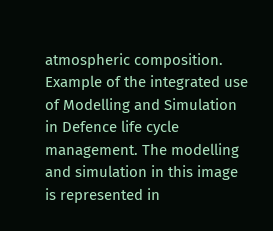atmospheric composition.
Example of the integrated use of Modelling and Simulation in Defence life cycle management. The modelling and simulation in this image is represented in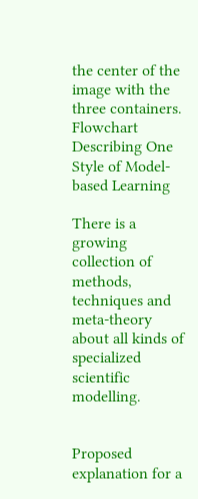the center of the image with the three containers.
Flowchart Describing One Style of Model-based Learning

There is a growing collection of methods, techniques and meta-theory about all kinds of specialized scientific modelling.


Proposed explanation for a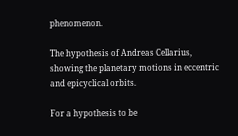phenomenon.

The hypothesis of Andreas Cellarius, showing the planetary motions in eccentric and epicyclical orbits.

For a hypothesis to be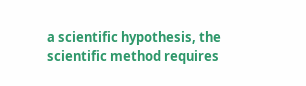a scientific hypothesis, the scientific method requires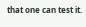that one can test it.